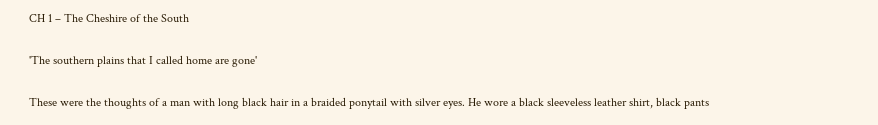CH 1 – The Cheshire of the South

'The southern plains that I called home are gone'

These were the thoughts of a man with long black hair in a braided ponytail with silver eyes. He wore a black sleeveless leather shirt, black pants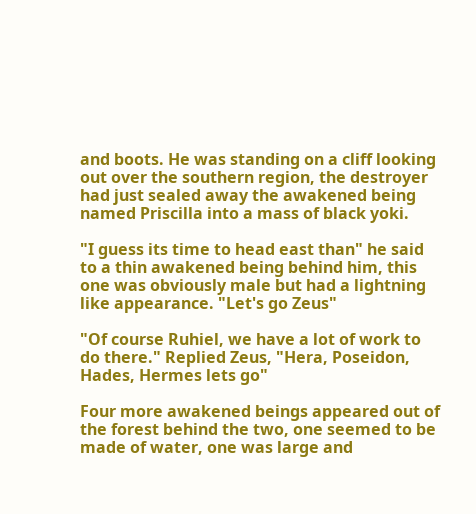and boots. He was standing on a cliff looking out over the southern region, the destroyer had just sealed away the awakened being named Priscilla into a mass of black yoki.

"I guess its time to head east than" he said to a thin awakened being behind him, this one was obviously male but had a lightning like appearance. "Let's go Zeus"

"Of course Ruhiel, we have a lot of work to do there." Replied Zeus, "Hera, Poseidon, Hades, Hermes lets go"

Four more awakened beings appeared out of the forest behind the two, one seemed to be made of water, one was large and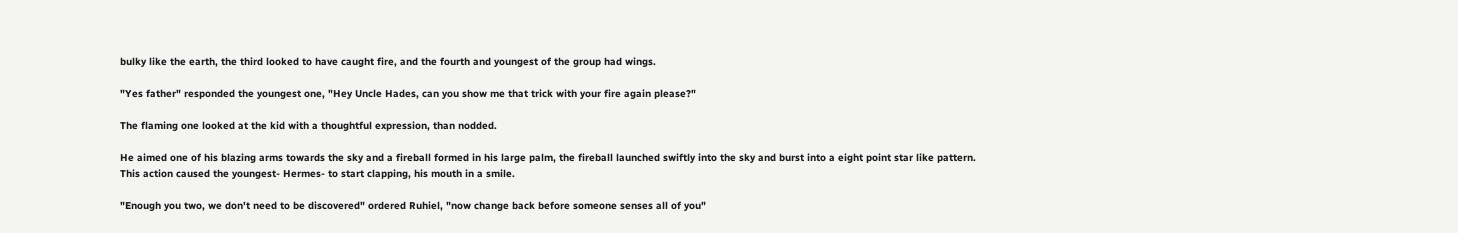bulky like the earth, the third looked to have caught fire, and the fourth and youngest of the group had wings.

"Yes father" responded the youngest one, "Hey Uncle Hades, can you show me that trick with your fire again please?"

The flaming one looked at the kid with a thoughtful expression, than nodded.

He aimed one of his blazing arms towards the sky and a fireball formed in his large palm, the fireball launched swiftly into the sky and burst into a eight point star like pattern. This action caused the youngest- Hermes- to start clapping, his mouth in a smile.

"Enough you two, we don't need to be discovered" ordered Ruhiel, "now change back before someone senses all of you"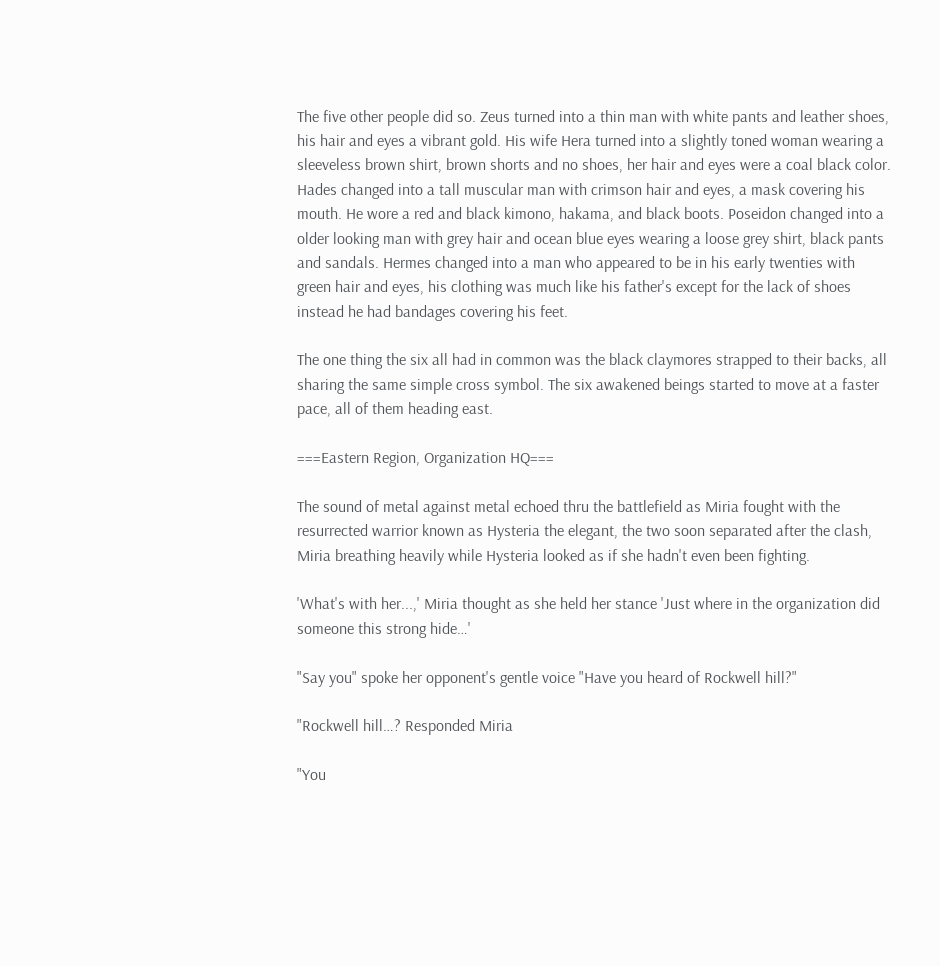The five other people did so. Zeus turned into a thin man with white pants and leather shoes, his hair and eyes a vibrant gold. His wife Hera turned into a slightly toned woman wearing a sleeveless brown shirt, brown shorts and no shoes, her hair and eyes were a coal black color. Hades changed into a tall muscular man with crimson hair and eyes, a mask covering his mouth. He wore a red and black kimono, hakama, and black boots. Poseidon changed into a older looking man with grey hair and ocean blue eyes wearing a loose grey shirt, black pants and sandals. Hermes changed into a man who appeared to be in his early twenties with green hair and eyes, his clothing was much like his father's except for the lack of shoes instead he had bandages covering his feet.

The one thing the six all had in common was the black claymores strapped to their backs, all sharing the same simple cross symbol. The six awakened beings started to move at a faster pace, all of them heading east.

===Eastern Region, Organization HQ===

The sound of metal against metal echoed thru the battlefield as Miria fought with the resurrected warrior known as Hysteria the elegant, the two soon separated after the clash, Miria breathing heavily while Hysteria looked as if she hadn't even been fighting.

'What's with her...,' Miria thought as she held her stance 'Just where in the organization did someone this strong hide…'

"Say you" spoke her opponent's gentle voice "Have you heard of Rockwell hill?"

"Rockwell hill…? Responded Miria

"You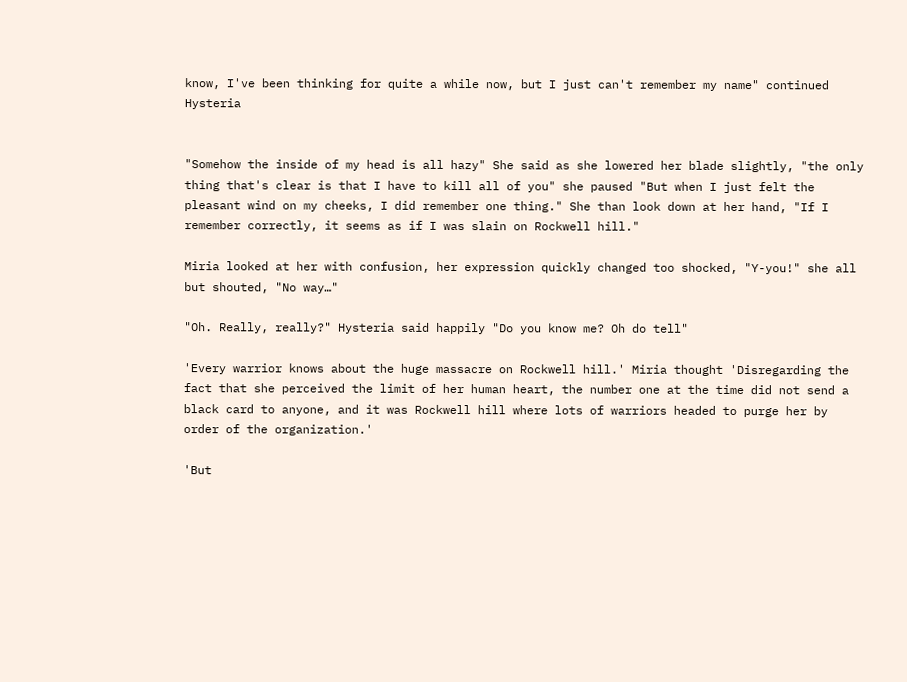know, I've been thinking for quite a while now, but I just can't remember my name" continued Hysteria


"Somehow the inside of my head is all hazy" She said as she lowered her blade slightly, "the only thing that's clear is that I have to kill all of you" she paused "But when I just felt the pleasant wind on my cheeks, I did remember one thing." She than look down at her hand, "If I remember correctly, it seems as if I was slain on Rockwell hill."

Miria looked at her with confusion, her expression quickly changed too shocked, "Y-you!" she all but shouted, "No way…"

"Oh. Really, really?" Hysteria said happily "Do you know me? Oh do tell"

'Every warrior knows about the huge massacre on Rockwell hill.' Miria thought 'Disregarding the fact that she perceived the limit of her human heart, the number one at the time did not send a black card to anyone, and it was Rockwell hill where lots of warriors headed to purge her by order of the organization.'

'But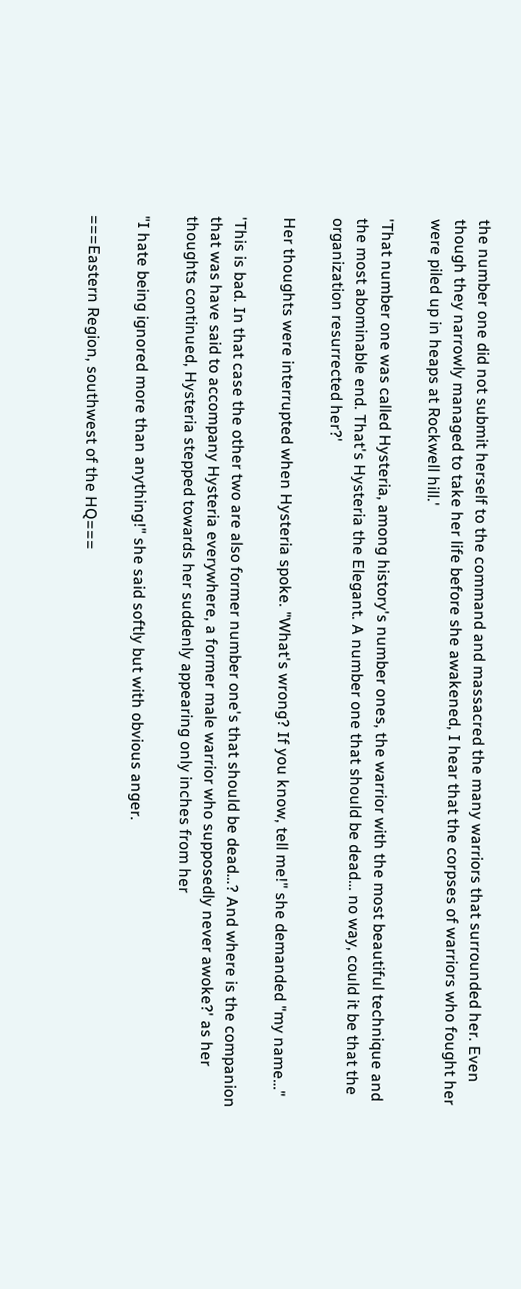the number one did not submit herself to the command and massacred the many warriors that surrounded her. Even though they narrowly managed to take her life before she awakened, I hear that the corpses of warriors who fought her were piled up in heaps at Rockwell hill.'

'That number one was called Hysteria, among history's number ones, the warrior with the most beautiful technique and the most abominable end. That's Hysteria the Elegant. A number one that should be dead… no way, could it be that the organization resurrected her?'

Her thoughts were interrupted when Hysteria spoke. "What's wrong? If you know, tell me!" she demanded "my name…"

'This is bad. In that case the other two are also former number one's that should be dead…? And where is the companion that was have said to accompany Hysteria everywhere, a former male warrior who supposedly never awoke?' as her thoughts continued, Hysteria stepped towards her suddenly appearing only inches from her

"I hate being ignored more than anything!" she said softly but with obvious anger.

===Eastern Region, southwest of the HQ===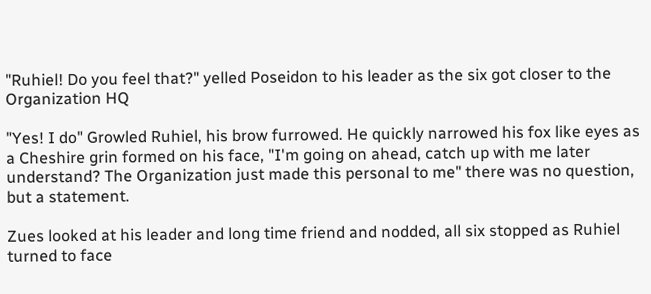"Ruhiel! Do you feel that?" yelled Poseidon to his leader as the six got closer to the Organization HQ

"Yes! I do" Growled Ruhiel, his brow furrowed. He quickly narrowed his fox like eyes as a Cheshire grin formed on his face, "I'm going on ahead, catch up with me later understand? The Organization just made this personal to me" there was no question, but a statement.

Zues looked at his leader and long time friend and nodded, all six stopped as Ruhiel turned to face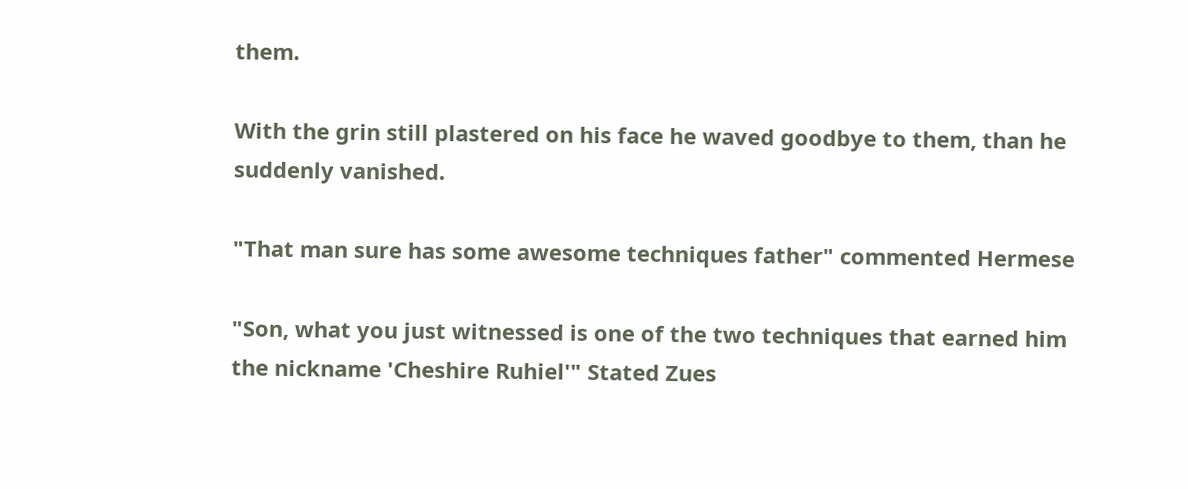them.

With the grin still plastered on his face he waved goodbye to them, than he suddenly vanished.

"That man sure has some awesome techniques father" commented Hermese

"Son, what you just witnessed is one of the two techniques that earned him the nickname 'Cheshire Ruhiel'" Stated Zues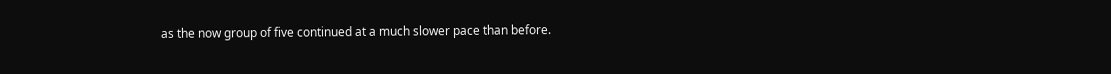as the now group of five continued at a much slower pace than before.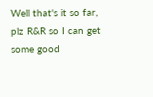Well that's it so far, plz R&R so I can get some good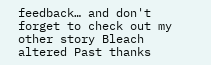feedback… and don't forget to check out my other story Bleach altered Past thanks